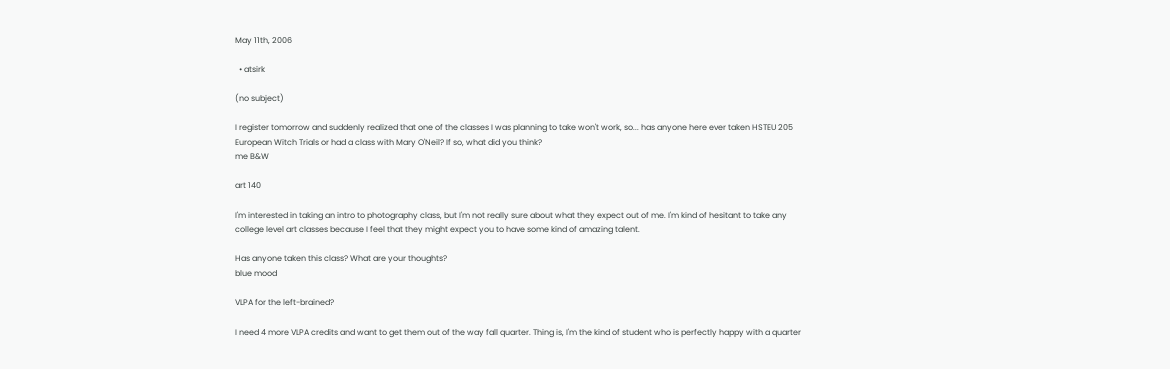May 11th, 2006

  • atsirk

(no subject)

I register tomorrow and suddenly realized that one of the classes I was planning to take won't work, so... has anyone here ever taken HSTEU 205 European Witch Trials or had a class with Mary O'Neil? If so, what did you think?
me B&W

art 140

I'm interested in taking an intro to photography class, but I'm not really sure about what they expect out of me. I'm kind of hesitant to take any college level art classes because I feel that they might expect you to have some kind of amazing talent.

Has anyone taken this class? What are your thoughts?
blue mood

VLPA for the left-brained?

I need 4 more VLPA credits and want to get them out of the way fall quarter. Thing is, I'm the kind of student who is perfectly happy with a quarter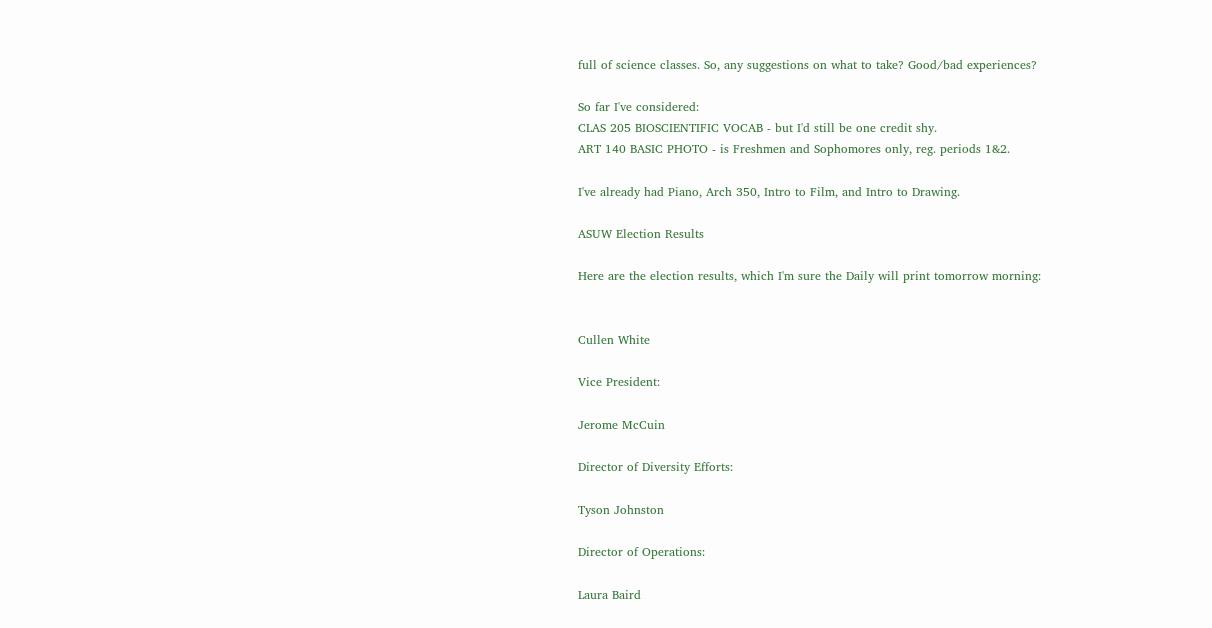full of science classes. So, any suggestions on what to take? Good/bad experiences?

So far I've considered:
CLAS 205 BIOSCIENTIFIC VOCAB - but I'd still be one credit shy.
ART 140 BASIC PHOTO - is Freshmen and Sophomores only, reg. periods 1&2.

I've already had Piano, Arch 350, Intro to Film, and Intro to Drawing.

ASUW Election Results

Here are the election results, which I'm sure the Daily will print tomorrow morning:


Cullen White

Vice President:

Jerome McCuin

Director of Diversity Efforts:

Tyson Johnston

Director of Operations:

Laura Baird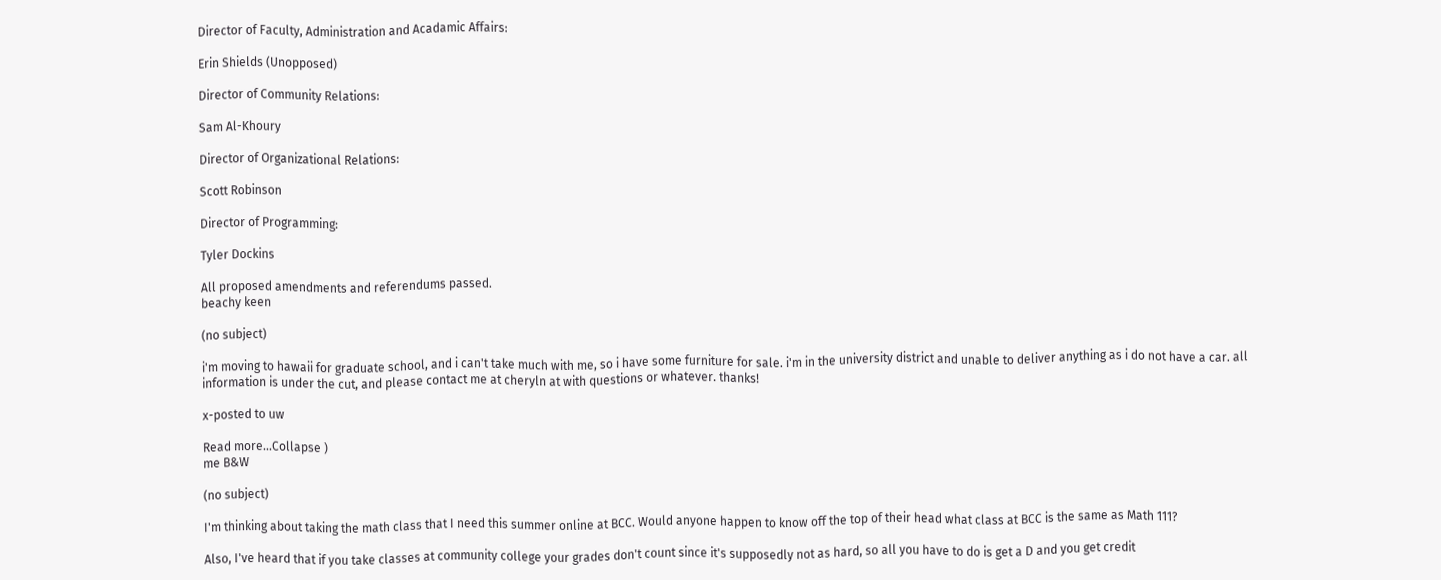Director of Faculty, Administration and Acadamic Affairs:

Erin Shields (Unopposed)

Director of Community Relations:

Sam Al-Khoury

Director of Organizational Relations:

Scott Robinson

Director of Programming:

Tyler Dockins

All proposed amendments and referendums passed.
beachy keen

(no subject)

i'm moving to hawaii for graduate school, and i can't take much with me, so i have some furniture for sale. i'm in the university district and unable to deliver anything as i do not have a car. all information is under the cut, and please contact me at cheryln at with questions or whatever. thanks!

x-posted to uw

Read more...Collapse )
me B&W

(no subject)

I'm thinking about taking the math class that I need this summer online at BCC. Would anyone happen to know off the top of their head what class at BCC is the same as Math 111?

Also, I've heard that if you take classes at community college your grades don't count since it's supposedly not as hard, so all you have to do is get a D and you get credit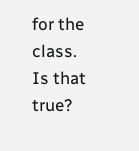for the class. Is that true?